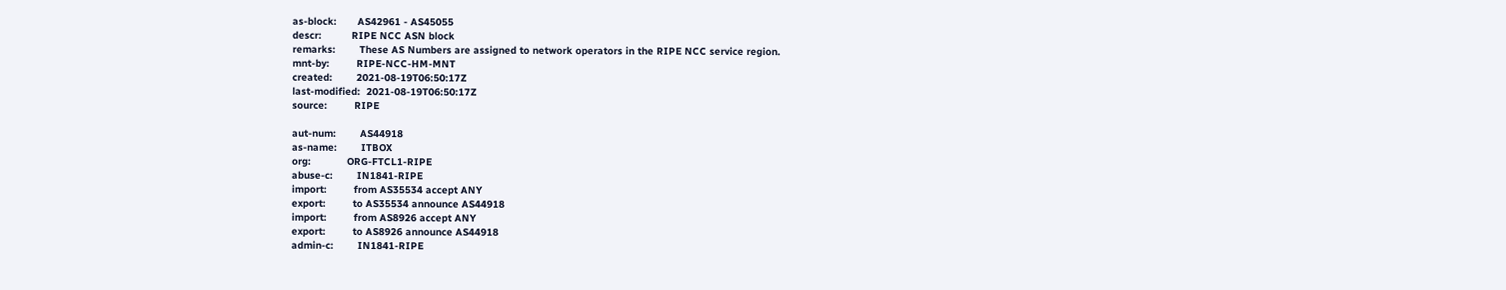as-block:       AS42961 - AS45055
descr:          RIPE NCC ASN block
remarks:        These AS Numbers are assigned to network operators in the RIPE NCC service region.
mnt-by:         RIPE-NCC-HM-MNT
created:        2021-08-19T06:50:17Z
last-modified:  2021-08-19T06:50:17Z
source:         RIPE

aut-num:        AS44918
as-name:        ITBOX
org:            ORG-FTCL1-RIPE
abuse-c:        IN1841-RIPE
import:         from AS35534 accept ANY
export:         to AS35534 announce AS44918
import:         from AS8926 accept ANY
export:         to AS8926 announce AS44918
admin-c:        IN1841-RIPE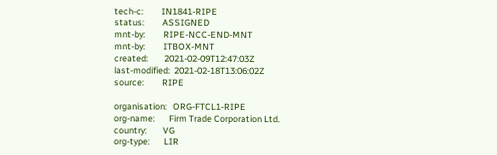tech-c:         IN1841-RIPE
status:         ASSIGNED
mnt-by:         RIPE-NCC-END-MNT
mnt-by:         ITBOX-MNT
created:        2021-02-09T12:47:03Z
last-modified:  2021-02-18T13:06:02Z
source:         RIPE

organisation:   ORG-FTCL1-RIPE
org-name:       Firm Trade Corporation Ltd.
country:        VG
org-type:       LIR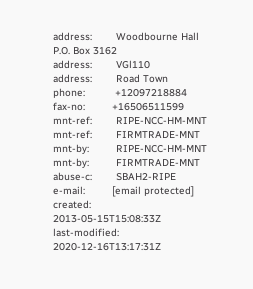address:        Woodbourne Hall P.O. Box 3162
address:        VGl110
address:        Road Town
phone:          +12097218884
fax-no:         +16506511599
mnt-ref:        RIPE-NCC-HM-MNT
mnt-ref:        FIRMTRADE-MNT
mnt-by:         RIPE-NCC-HM-MNT
mnt-by:         FIRMTRADE-MNT
abuse-c:        SBAH2-RIPE
e-mail:         [email protected]
created:        2013-05-15T15:08:33Z
last-modified:  2020-12-16T13:17:31Z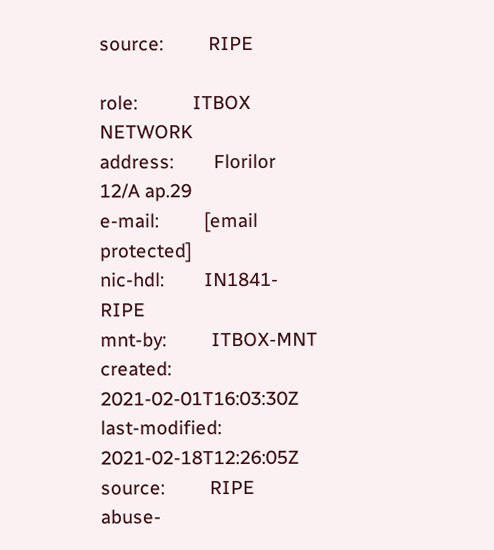source:         RIPE

role:           ITBOX NETWORK
address:        Florilor 12/A ap.29
e-mail:         [email protected]
nic-hdl:        IN1841-RIPE
mnt-by:         ITBOX-MNT
created:        2021-02-01T16:03:30Z
last-modified:  2021-02-18T12:26:05Z
source:         RIPE
abuse-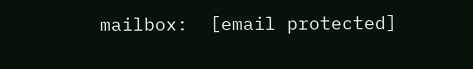mailbox:  [email protected]